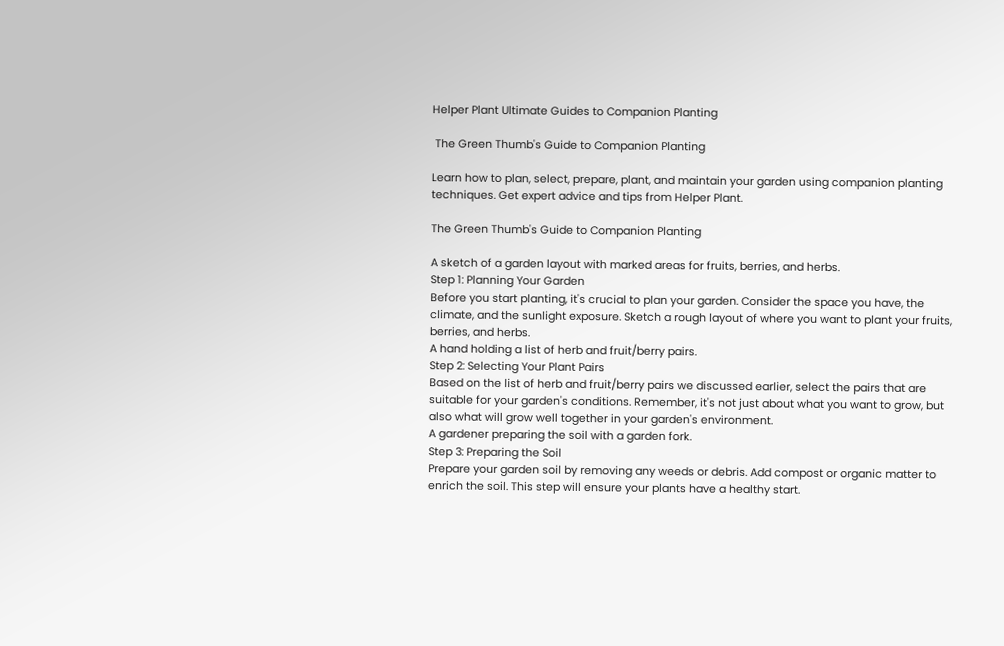Helper Plant Ultimate Guides to Companion Planting

 The Green Thumb's Guide to Companion Planting

Learn how to plan, select, prepare, plant, and maintain your garden using companion planting techniques. Get expert advice and tips from Helper Plant.

The Green Thumb's Guide to Companion Planting

A sketch of a garden layout with marked areas for fruits, berries, and herbs.
Step 1: Planning Your Garden
Before you start planting, it's crucial to plan your garden. Consider the space you have, the climate, and the sunlight exposure. Sketch a rough layout of where you want to plant your fruits, berries, and herbs.
A hand holding a list of herb and fruit/berry pairs.
Step 2: Selecting Your Plant Pairs
Based on the list of herb and fruit/berry pairs we discussed earlier, select the pairs that are suitable for your garden's conditions. Remember, it's not just about what you want to grow, but also what will grow well together in your garden's environment.
A gardener preparing the soil with a garden fork.
Step 3: Preparing the Soil
Prepare your garden soil by removing any weeds or debris. Add compost or organic matter to enrich the soil. This step will ensure your plants have a healthy start.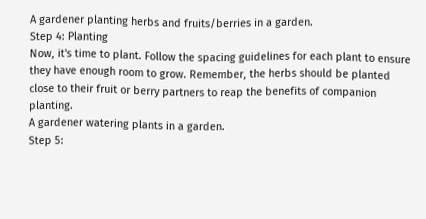A gardener planting herbs and fruits/berries in a garden.
Step 4: Planting
Now, it's time to plant. Follow the spacing guidelines for each plant to ensure they have enough room to grow. Remember, the herbs should be planted close to their fruit or berry partners to reap the benefits of companion planting.
A gardener watering plants in a garden.
Step 5: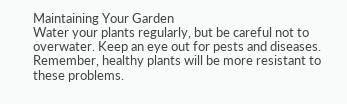Maintaining Your Garden
Water your plants regularly, but be careful not to overwater. Keep an eye out for pests and diseases. Remember, healthy plants will be more resistant to these problems.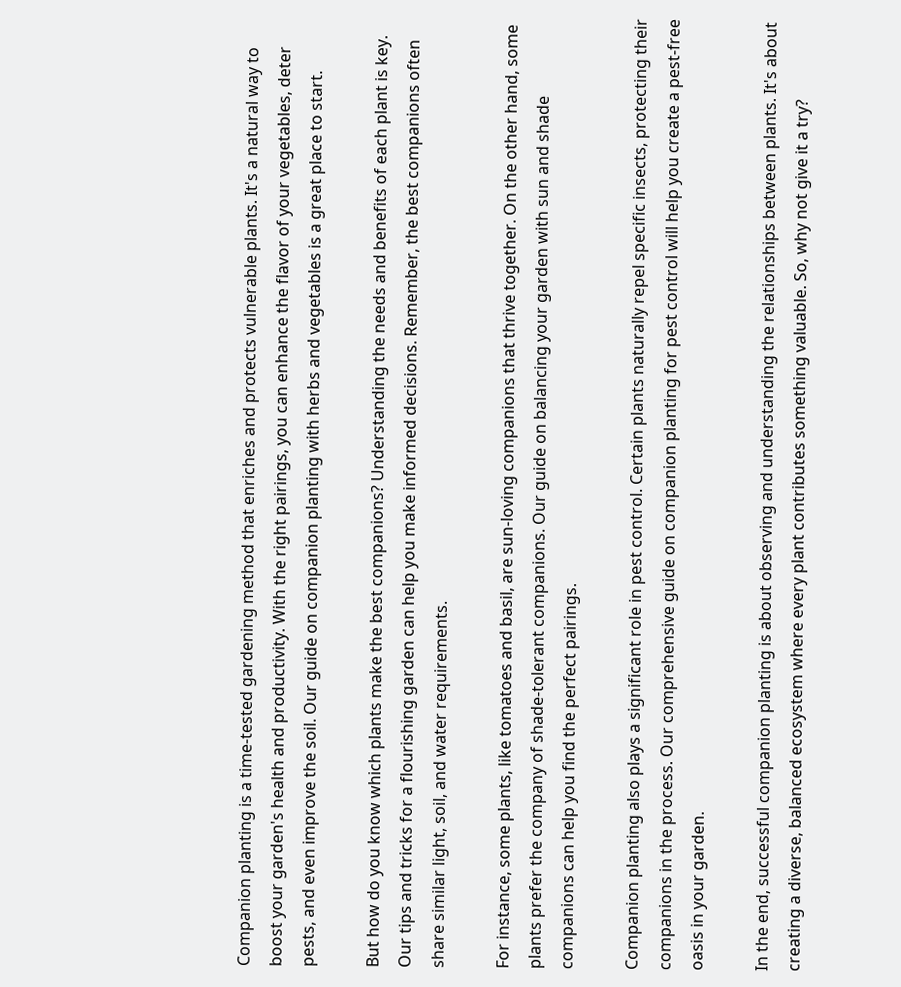Companion planting is a time-tested gardening method that enriches and protects vulnerable plants. It's a natural way to boost your garden's health and productivity. With the right pairings, you can enhance the flavor of your vegetables, deter pests, and even improve the soil. Our guide on companion planting with herbs and vegetables is a great place to start.

But how do you know which plants make the best companions? Understanding the needs and benefits of each plant is key. Our tips and tricks for a flourishing garden can help you make informed decisions. Remember, the best companions often share similar light, soil, and water requirements.

For instance, some plants, like tomatoes and basil, are sun-loving companions that thrive together. On the other hand, some plants prefer the company of shade-tolerant companions. Our guide on balancing your garden with sun and shade companions can help you find the perfect pairings.

Companion planting also plays a significant role in pest control. Certain plants naturally repel specific insects, protecting their companions in the process. Our comprehensive guide on companion planting for pest control will help you create a pest-free oasis in your garden.

In the end, successful companion planting is about observing and understanding the relationships between plants. It's about creating a diverse, balanced ecosystem where every plant contributes something valuable. So, why not give it a try?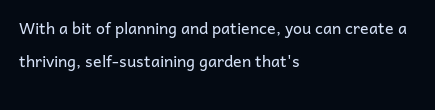With a bit of planning and patience, you can create a thriving, self-sustaining garden that's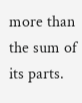more than the sum of its parts.